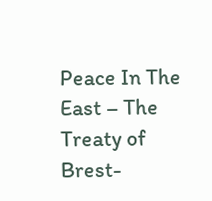Peace In The East – The Treaty of Brest-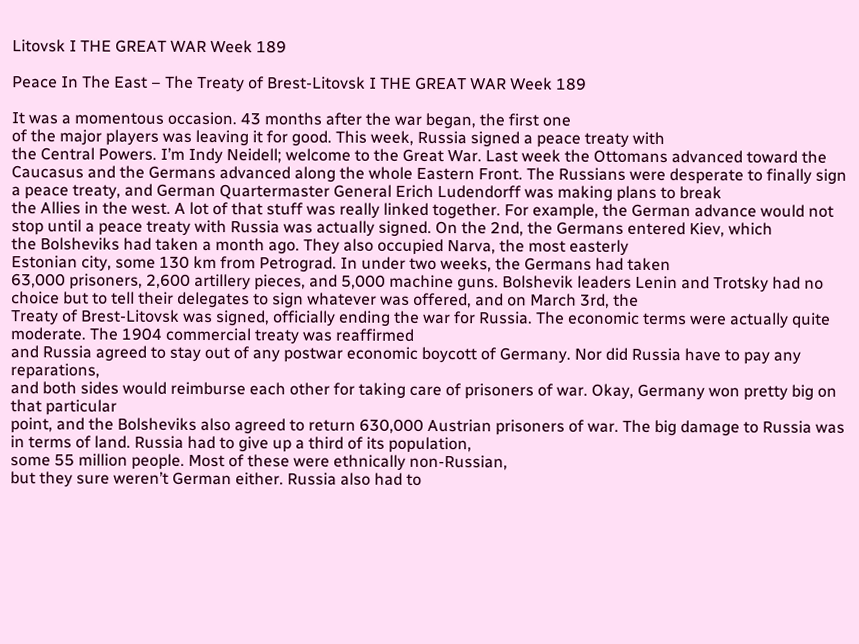Litovsk I THE GREAT WAR Week 189

Peace In The East – The Treaty of Brest-Litovsk I THE GREAT WAR Week 189

It was a momentous occasion. 43 months after the war began, the first one
of the major players was leaving it for good. This week, Russia signed a peace treaty with
the Central Powers. I’m Indy Neidell; welcome to the Great War. Last week the Ottomans advanced toward the
Caucasus and the Germans advanced along the whole Eastern Front. The Russians were desperate to finally sign
a peace treaty, and German Quartermaster General Erich Ludendorff was making plans to break
the Allies in the west. A lot of that stuff was really linked together. For example, the German advance would not
stop until a peace treaty with Russia was actually signed. On the 2nd, the Germans entered Kiev, which
the Bolsheviks had taken a month ago. They also occupied Narva, the most easterly
Estonian city, some 130 km from Petrograd. In under two weeks, the Germans had taken
63,000 prisoners, 2,600 artillery pieces, and 5,000 machine guns. Bolshevik leaders Lenin and Trotsky had no
choice but to tell their delegates to sign whatever was offered, and on March 3rd, the
Treaty of Brest-Litovsk was signed, officially ending the war for Russia. The economic terms were actually quite moderate. The 1904 commercial treaty was reaffirmed
and Russia agreed to stay out of any postwar economic boycott of Germany. Nor did Russia have to pay any reparations,
and both sides would reimburse each other for taking care of prisoners of war. Okay, Germany won pretty big on that particular
point, and the Bolsheviks also agreed to return 630,000 Austrian prisoners of war. The big damage to Russia was in terms of land. Russia had to give up a third of its population,
some 55 million people. Most of these were ethnically non-Russian,
but they sure weren’t German either. Russia also had to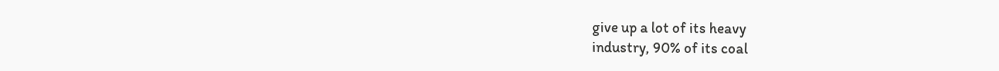give up a lot of its heavy
industry, 90% of its coal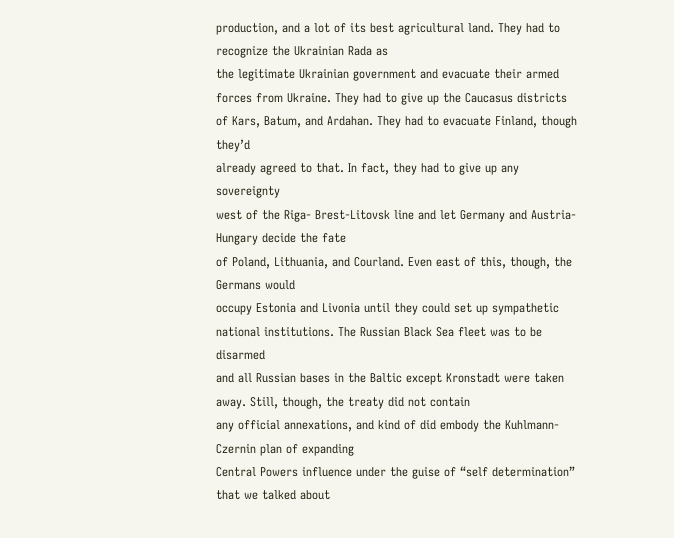production, and a lot of its best agricultural land. They had to recognize the Ukrainian Rada as
the legitimate Ukrainian government and evacuate their armed forces from Ukraine. They had to give up the Caucasus districts
of Kars, Batum, and Ardahan. They had to evacuate Finland, though they’d
already agreed to that. In fact, they had to give up any sovereignty
west of the Riga- Brest-Litovsk line and let Germany and Austria-Hungary decide the fate
of Poland, Lithuania, and Courland. Even east of this, though, the Germans would
occupy Estonia and Livonia until they could set up sympathetic national institutions. The Russian Black Sea fleet was to be disarmed
and all Russian bases in the Baltic except Kronstadt were taken away. Still, though, the treaty did not contain
any official annexations, and kind of did embody the Kuhlmann-Czernin plan of expanding
Central Powers influence under the guise of “self determination” that we talked about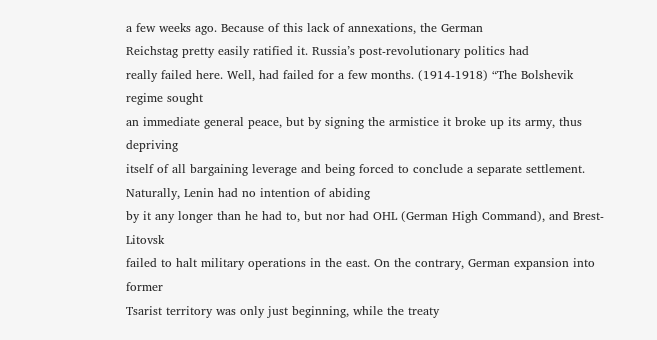a few weeks ago. Because of this lack of annexations, the German
Reichstag pretty easily ratified it. Russia’s post-revolutionary politics had
really failed here. Well, had failed for a few months. (1914-1918) “The Bolshevik regime sought
an immediate general peace, but by signing the armistice it broke up its army, thus depriving
itself of all bargaining leverage and being forced to conclude a separate settlement. Naturally, Lenin had no intention of abiding
by it any longer than he had to, but nor had OHL (German High Command), and Brest-Litovsk
failed to halt military operations in the east. On the contrary, German expansion into former
Tsarist territory was only just beginning, while the treaty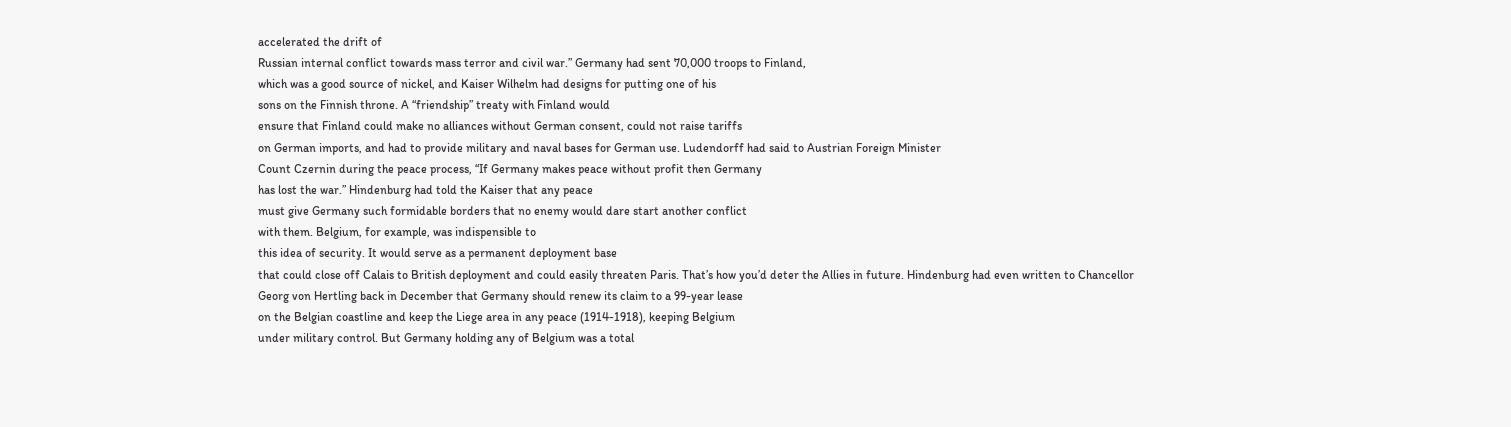accelerated the drift of
Russian internal conflict towards mass terror and civil war.” Germany had sent 70,000 troops to Finland,
which was a good source of nickel, and Kaiser Wilhelm had designs for putting one of his
sons on the Finnish throne. A “friendship” treaty with Finland would
ensure that Finland could make no alliances without German consent, could not raise tariffs
on German imports, and had to provide military and naval bases for German use. Ludendorff had said to Austrian Foreign Minister
Count Czernin during the peace process, “If Germany makes peace without profit then Germany
has lost the war.” Hindenburg had told the Kaiser that any peace
must give Germany such formidable borders that no enemy would dare start another conflict
with them. Belgium, for example, was indispensible to
this idea of security. It would serve as a permanent deployment base
that could close off Calais to British deployment and could easily threaten Paris. That’s how you’d deter the Allies in future. Hindenburg had even written to Chancellor
Georg von Hertling back in December that Germany should renew its claim to a 99-year lease
on the Belgian coastline and keep the Liege area in any peace (1914-1918), keeping Belgium
under military control. But Germany holding any of Belgium was a total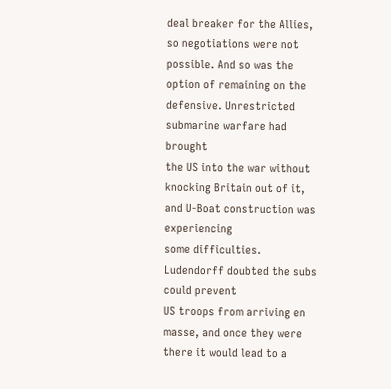deal breaker for the Allies, so negotiations were not possible. And so was the option of remaining on the
defensive. Unrestricted submarine warfare had brought
the US into the war without knocking Britain out of it, and U-Boat construction was experiencing
some difficulties. Ludendorff doubted the subs could prevent
US troops from arriving en masse, and once they were there it would lead to a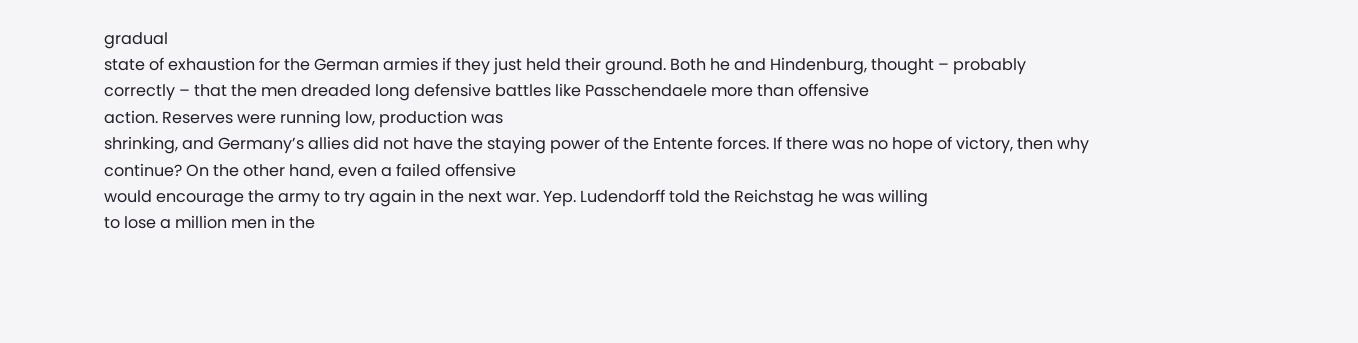gradual
state of exhaustion for the German armies if they just held their ground. Both he and Hindenburg, thought – probably
correctly – that the men dreaded long defensive battles like Passchendaele more than offensive
action. Reserves were running low, production was
shrinking, and Germany’s allies did not have the staying power of the Entente forces. If there was no hope of victory, then why
continue? On the other hand, even a failed offensive
would encourage the army to try again in the next war. Yep. Ludendorff told the Reichstag he was willing
to lose a million men in the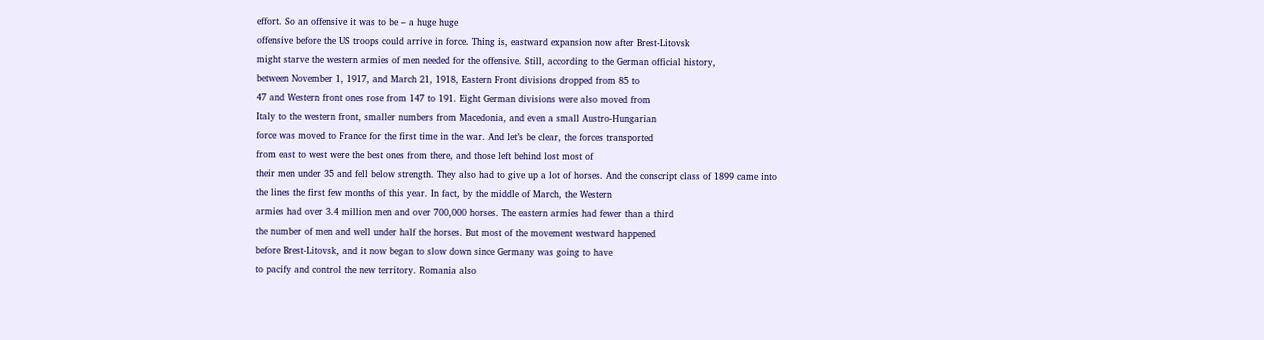effort. So an offensive it was to be – a huge huge
offensive before the US troops could arrive in force. Thing is, eastward expansion now after Brest-Litovsk
might starve the western armies of men needed for the offensive. Still, according to the German official history,
between November 1, 1917, and March 21, 1918, Eastern Front divisions dropped from 85 to
47 and Western front ones rose from 147 to 191. Eight German divisions were also moved from
Italy to the western front, smaller numbers from Macedonia, and even a small Austro-Hungarian
force was moved to France for the first time in the war. And let’s be clear, the forces transported
from east to west were the best ones from there, and those left behind lost most of
their men under 35 and fell below strength. They also had to give up a lot of horses. And the conscript class of 1899 came into
the lines the first few months of this year. In fact, by the middle of March, the Western
armies had over 3.4 million men and over 700,000 horses. The eastern armies had fewer than a third
the number of men and well under half the horses. But most of the movement westward happened
before Brest-Litovsk, and it now began to slow down since Germany was going to have
to pacify and control the new territory. Romania also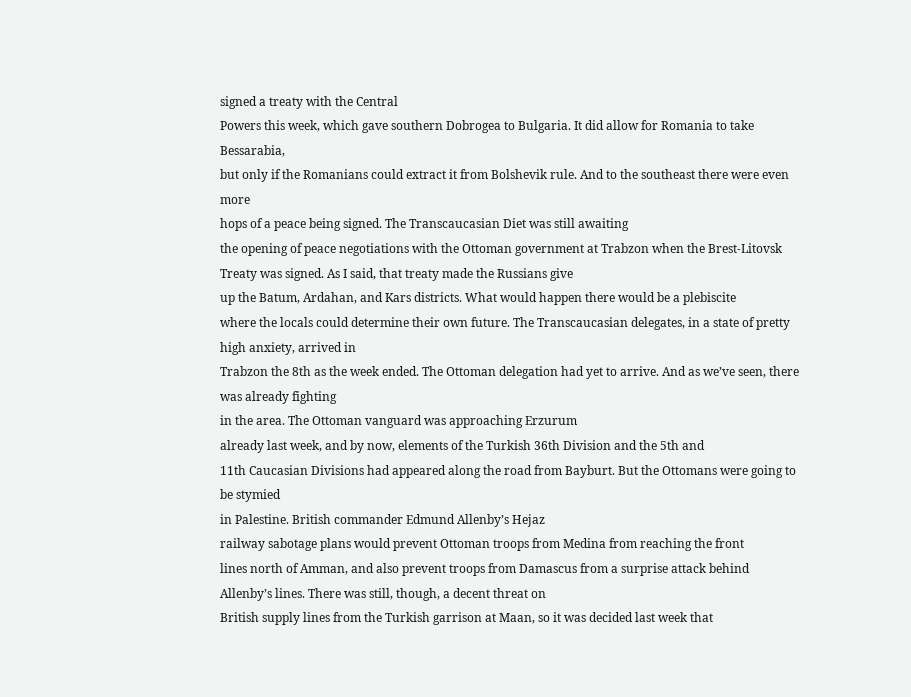signed a treaty with the Central
Powers this week, which gave southern Dobrogea to Bulgaria. It did allow for Romania to take Bessarabia,
but only if the Romanians could extract it from Bolshevik rule. And to the southeast there were even more
hops of a peace being signed. The Transcaucasian Diet was still awaiting
the opening of peace negotiations with the Ottoman government at Trabzon when the Brest-Litovsk
Treaty was signed. As I said, that treaty made the Russians give
up the Batum, Ardahan, and Kars districts. What would happen there would be a plebiscite
where the locals could determine their own future. The Transcaucasian delegates, in a state of pretty high anxiety, arrived in
Trabzon the 8th as the week ended. The Ottoman delegation had yet to arrive. And as we’ve seen, there was already fighting
in the area. The Ottoman vanguard was approaching Erzurum
already last week, and by now, elements of the Turkish 36th Division and the 5th and
11th Caucasian Divisions had appeared along the road from Bayburt. But the Ottomans were going to be stymied
in Palestine. British commander Edmund Allenby’s Hejaz
railway sabotage plans would prevent Ottoman troops from Medina from reaching the front
lines north of Amman, and also prevent troops from Damascus from a surprise attack behind
Allenby’s lines. There was still, though, a decent threat on
British supply lines from the Turkish garrison at Maan, so it was decided last week that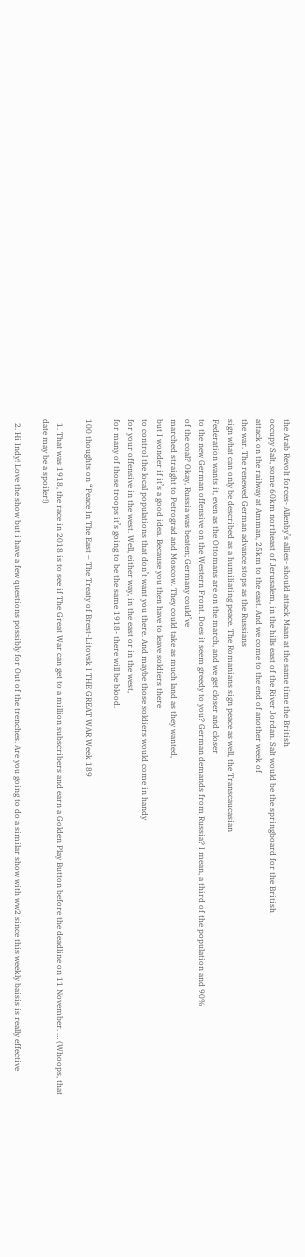the Arab Revolt forces- Allenby’s allies- should attack Maan at the same time the British
occupy Salt, some 60km northeast of Jerusalem, in the hills east of the River Jordan. Salt would be the springboard for the British
attack on the railway at Amman, 25km to the east. And we come to the end of another week of
the war. The renewed German advance stops as the Russians
sign what can only be described as a humiliating peace. The Romanians sign peace as well, the Transcaucasian
Federation wants it, even as the Ottomans are on the march, and we get closer and closer
to the new German offensive on the Western Front. Does it seem greedy to you? German demands from Russia? I mean, a third of the population and 90%
of the coal? Okay, Russia was beaten; Germany could’ve
marched straight to Petrograd and Moscow. They could take as much land as they wanted,
but I wonder if it’s a good idea. Because you then have to leave soldiers there
to control the local populations that don’t want you there. And maybe those soldiers would come in handy
for your offensive in the west. Well, either way, in the east or in the west,
for many of those troops it’s going to be the same 1918- there will be blood.

100 thoughts on “Peace In The East – The Treaty of Brest-Litovsk I THE GREAT WAR Week 189

  1. That was 1918, the race in 2018 is to see if The Great War can get to a million subscribers and earn a Golden Play Button before the deadline on 11 November. … (Whoops, that date may be a spoiler!)

  2. Hi Indy! Love the show but i have a few questions possibly for Out of the trenches. Are you going to do a similar show with ww2 since this weekly baisis is really effective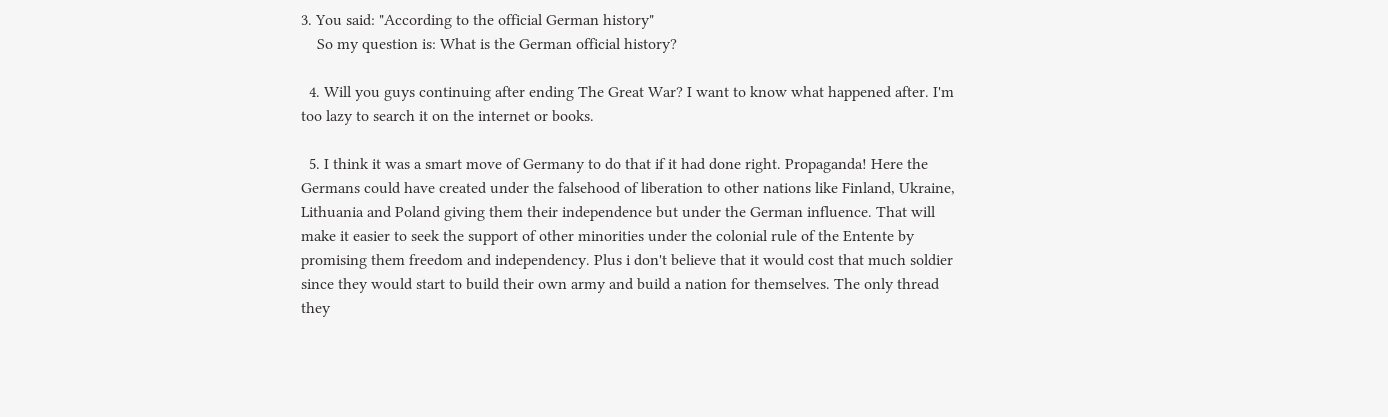3. You said: "According to the official German history"
    So my question is: What is the German official history?

  4. Will you guys continuing after ending The Great War? I want to know what happened after. I'm too lazy to search it on the internet or books.

  5. I think it was a smart move of Germany to do that if it had done right. Propaganda! Here the Germans could have created under the falsehood of liberation to other nations like Finland, Ukraine, Lithuania and Poland giving them their independence but under the German influence. That will make it easier to seek the support of other minorities under the colonial rule of the Entente by promising them freedom and independency. Plus i don't believe that it would cost that much soldier since they would start to build their own army and build a nation for themselves. The only thread they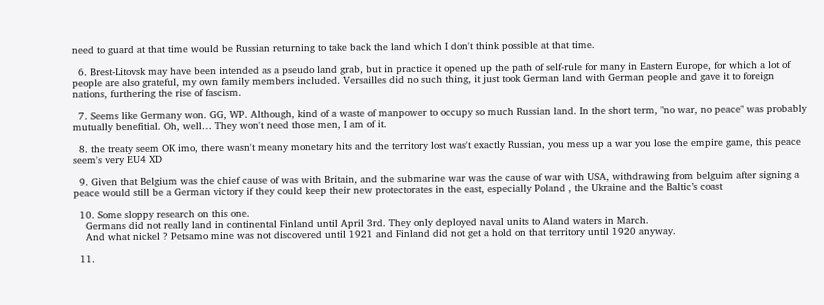need to guard at that time would be Russian returning to take back the land which I don't think possible at that time.

  6. Brest-Litovsk may have been intended as a pseudo land grab, but in practice it opened up the path of self-rule for many in Eastern Europe, for which a lot of people are also grateful, my own family members included. Versailles did no such thing, it just took German land with German people and gave it to foreign nations, furthering the rise of fascism.

  7. Seems like Germany won. GG, WP. Although, kind of a waste of manpower to occupy so much Russian land. In the short term, "no war, no peace" was probably mutually benefitial. Oh, well… They won't need those men, I am of it.

  8. the treaty seem OK imo, there wasn't meany monetary hits and the territory lost was't exactly Russian, you mess up a war you lose the empire game, this peace seem's very EU4 XD

  9. Given that Belgium was the chief cause of was with Britain, and the submarine war was the cause of war with USA, withdrawing from belguim after signing a peace would still be a German victory if they could keep their new protectorates in the east, especially Poland , the Ukraine and the Baltic’s coast

  10. Some sloppy research on this one.
    Germans did not really land in continental Finland until April 3rd. They only deployed naval units to Aland waters in March.
    And what nickel ? Petsamo mine was not discovered until 1921 and Finland did not get a hold on that territory until 1920 anyway.

  11.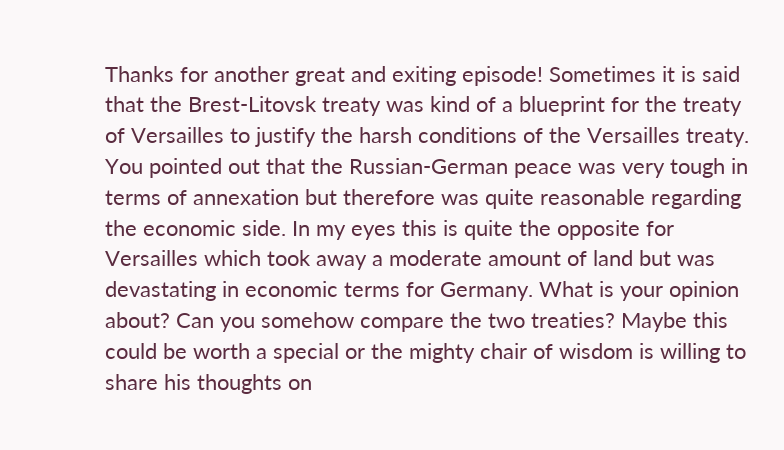Thanks for another great and exiting episode! Sometimes it is said that the Brest-Litovsk treaty was kind of a blueprint for the treaty of Versailles to justify the harsh conditions of the Versailles treaty. You pointed out that the Russian-German peace was very tough in terms of annexation but therefore was quite reasonable regarding the economic side. In my eyes this is quite the opposite for Versailles which took away a moderate amount of land but was devastating in economic terms for Germany. What is your opinion about? Can you somehow compare the two treaties? Maybe this could be worth a special or the mighty chair of wisdom is willing to share his thoughts on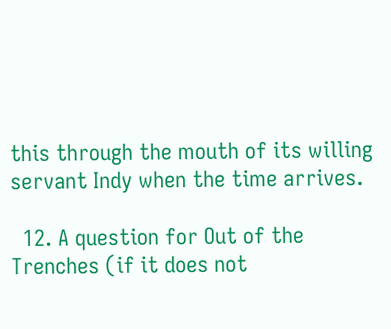this through the mouth of its willing servant Indy when the time arrives.

  12. A question for Out of the Trenches (if it does not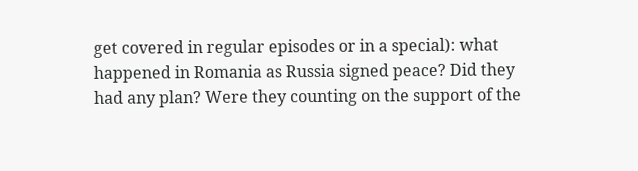get covered in regular episodes or in a special): what happened in Romania as Russia signed peace? Did they had any plan? Were they counting on the support of the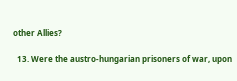other Allies?

  13. Were the austro-hungarian prisoners of war, upon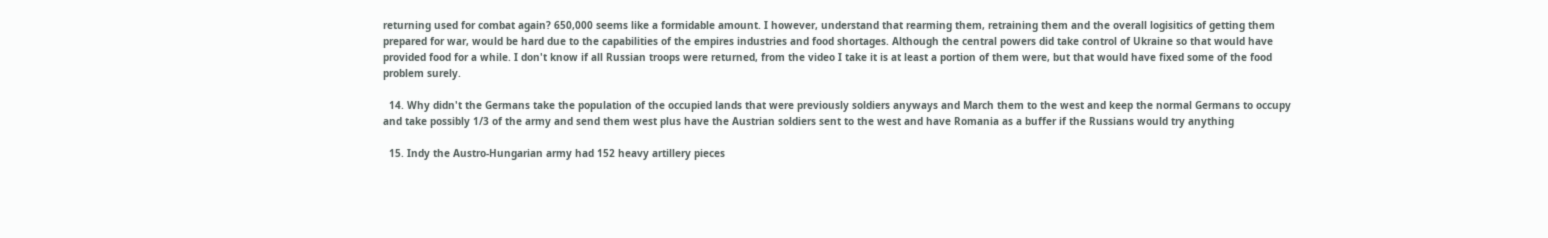returning used for combat again? 650,000 seems like a formidable amount. I however, understand that rearming them, retraining them and the overall logisitics of getting them prepared for war, would be hard due to the capabilities of the empires industries and food shortages. Although the central powers did take control of Ukraine so that would have provided food for a while. I don't know if all Russian troops were returned, from the video I take it is at least a portion of them were, but that would have fixed some of the food problem surely.

  14. Why didn't the Germans take the population of the occupied lands that were previously soldiers anyways and March them to the west and keep the normal Germans to occupy and take possibly 1/3 of the army and send them west plus have the Austrian soldiers sent to the west and have Romania as a buffer if the Russians would try anything

  15. Indy the Austro-Hungarian army had 152 heavy artillery pieces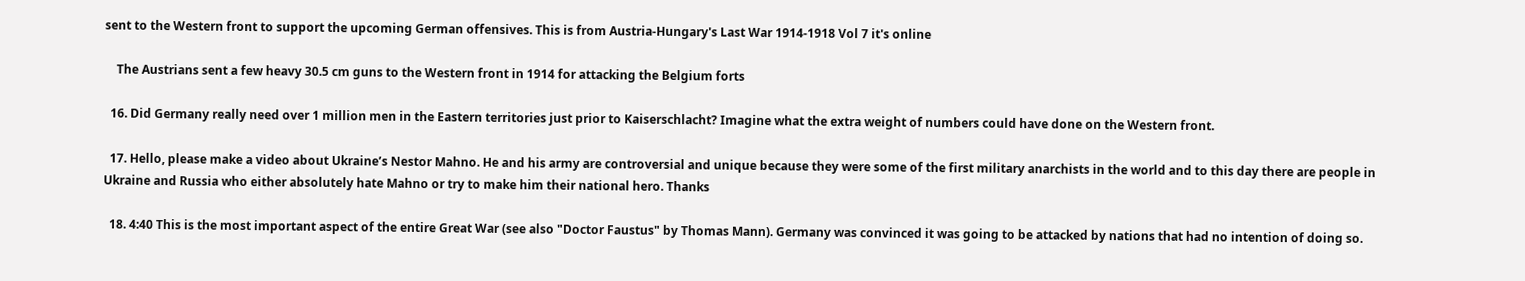sent to the Western front to support the upcoming German offensives. This is from Austria-Hungary's Last War 1914-1918 Vol 7 it's online

    The Austrians sent a few heavy 30.5 cm guns to the Western front in 1914 for attacking the Belgium forts

  16. Did Germany really need over 1 million men in the Eastern territories just prior to Kaiserschlacht? Imagine what the extra weight of numbers could have done on the Western front.

  17. Hello, please make a video about Ukraine’s Nestor Mahno. He and his army are controversial and unique because they were some of the first military anarchists in the world and to this day there are people in Ukraine and Russia who either absolutely hate Mahno or try to make him their national hero. Thanks

  18. 4:40 This is the most important aspect of the entire Great War (see also "Doctor Faustus" by Thomas Mann). Germany was convinced it was going to be attacked by nations that had no intention of doing so.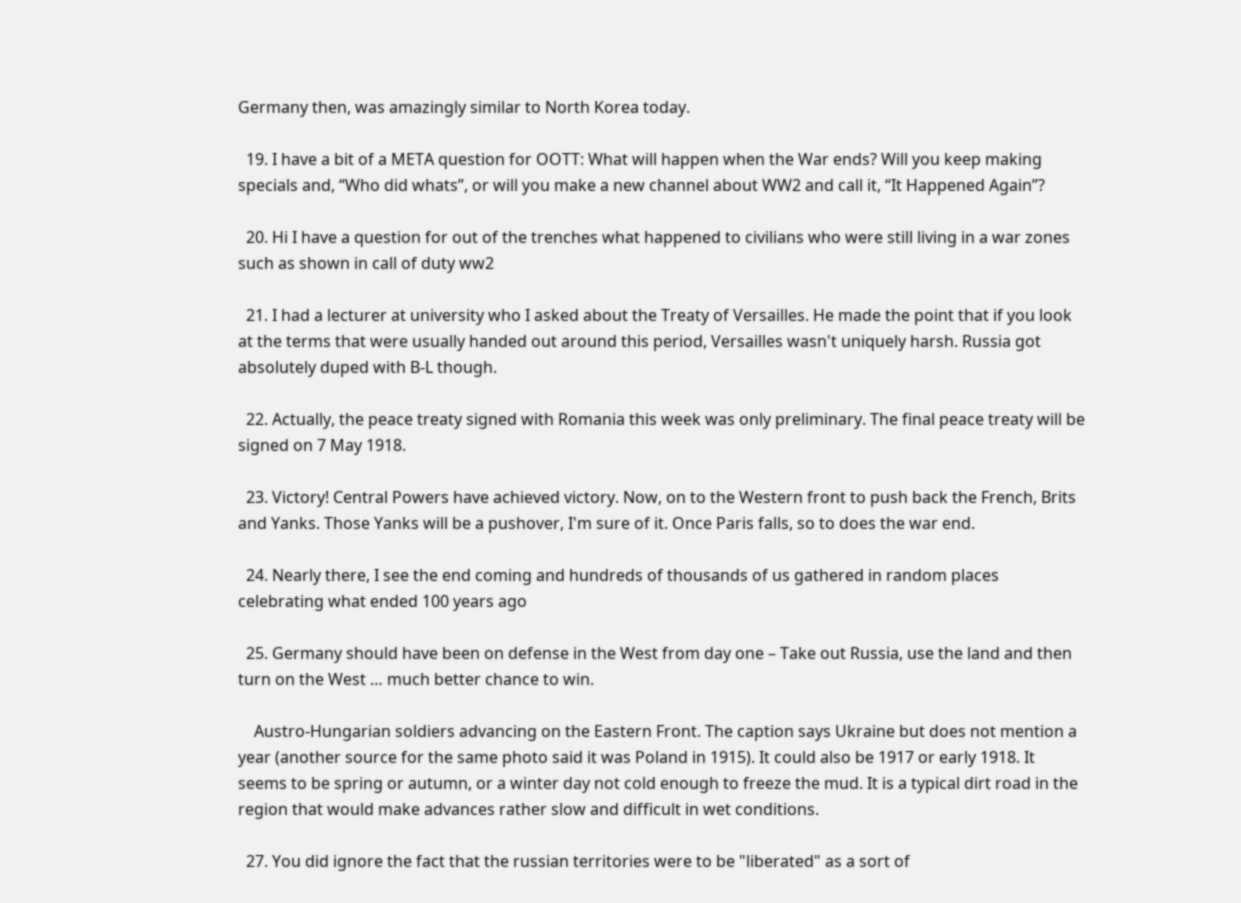Germany then, was amazingly similar to North Korea today.

  19. I have a bit of a META question for OOTT: What will happen when the War ends? Will you keep making specials and, “Who did whats”, or will you make a new channel about WW2 and call it, “It Happened Again”?

  20. Hi I have a question for out of the trenches what happened to civilians who were still living in a war zones such as shown in call of duty ww2

  21. I had a lecturer at university who I asked about the Treaty of Versailles. He made the point that if you look at the terms that were usually handed out around this period, Versailles wasn't uniquely harsh. Russia got absolutely duped with B-L though.

  22. Actually, the peace treaty signed with Romania this week was only preliminary. The final peace treaty will be signed on 7 May 1918.

  23. Victory! Central Powers have achieved victory. Now, on to the Western front to push back the French, Brits and Yanks. Those Yanks will be a pushover, I'm sure of it. Once Paris falls, so to does the war end.

  24. Nearly there, I see the end coming and hundreds of thousands of us gathered in random places celebrating what ended 100 years ago

  25. Germany should have been on defense in the West from day one – Take out Russia, use the land and then turn on the West … much better chance to win.

    Austro-Hungarian soldiers advancing on the Eastern Front. The caption says Ukraine but does not mention a year (another source for the same photo said it was Poland in 1915). It could also be 1917 or early 1918. It seems to be spring or autumn, or a winter day not cold enough to freeze the mud. It is a typical dirt road in the region that would make advances rather slow and difficult in wet conditions.

  27. You did ignore the fact that the russian territories were to be "liberated" as a sort of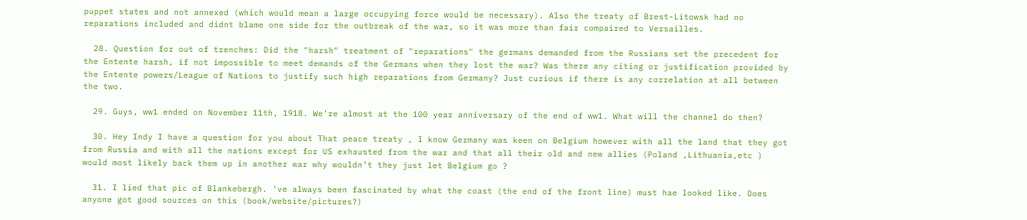puppet states and not annexed (which would mean a large occupying force would be necessary). Also the treaty of Brest-Litowsk had no reparations included and didnt blame one side for the outbreak of the war, so it was more than fair compaired to Versailles.

  28. Question for out of trenches: Did the "harsh" treatment of "reparations" the germans demanded from the Russians set the precedent for the Entente harsh, if not impossible to meet demands of the Germans when they lost the war? Was there any citing or justification provided by the Entente powers/League of Nations to justify such high reparations from Germany? Just curious if there is any correlation at all between the two.

  29. Guys, ww1 ended on November 11th, 1918. We’re almost at the 100 year anniversary of the end of ww1. What will the channel do then?

  30. Hey Indy I have a question for you about That peace treaty , I know Germany was keen on Belgium however with all the land that they got from Russia and with all the nations except for US exhausted from the war and that all their old and new allies (Poland ,Lithuania,etc ) would most likely back them up in another war why wouldn’t they just let Belgium go ?

  31. I lied that pic of Blankebergh. 've always been fascinated by what the coast (the end of the front line) must hae looked like. Does anyone got good sources on this (book/website/pictures?)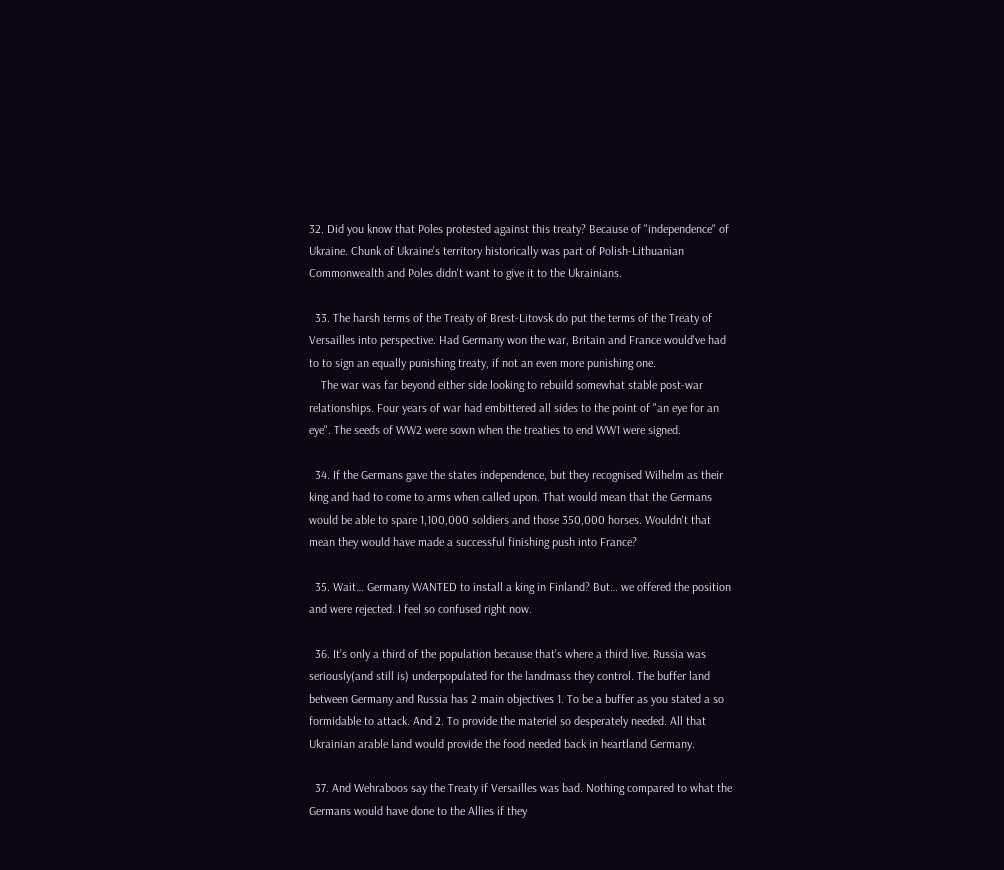32. Did you know that Poles protested against this treaty? Because of "independence" of Ukraine. Chunk of Ukraine's territory historically was part of Polish-Lithuanian Commonwealth and Poles didn't want to give it to the Ukrainians.

  33. The harsh terms of the Treaty of Brest-Litovsk do put the terms of the Treaty of Versailles into perspective. Had Germany won the war, Britain and France would've had to to sign an equally punishing treaty, if not an even more punishing one.
    The war was far beyond either side looking to rebuild somewhat stable post-war relationships. Four years of war had embittered all sides to the point of "an eye for an eye". The seeds of WW2 were sown when the treaties to end WW1 were signed.

  34. If the Germans gave the states independence, but they recognised Wilhelm as their king and had to come to arms when called upon. That would mean that the Germans would be able to spare 1,100,000 soldiers and those 350,000 horses. Wouldn't that mean they would have made a successful finishing push into France?

  35. Wait… Germany WANTED to install a king in Finland? But… we offered the position and were rejected. I feel so confused right now.

  36. It’s only a third of the population because that’s where a third live. Russia was seriously(and still is) underpopulated for the landmass they control. The buffer land between Germany and Russia has 2 main objectives 1. To be a buffer as you stated a so formidable to attack. And 2. To provide the materiel so desperately needed. All that Ukrainian arable land would provide the food needed back in heartland Germany.

  37. And Wehraboos say the Treaty if Versailles was bad. Nothing compared to what the Germans would have done to the Allies if they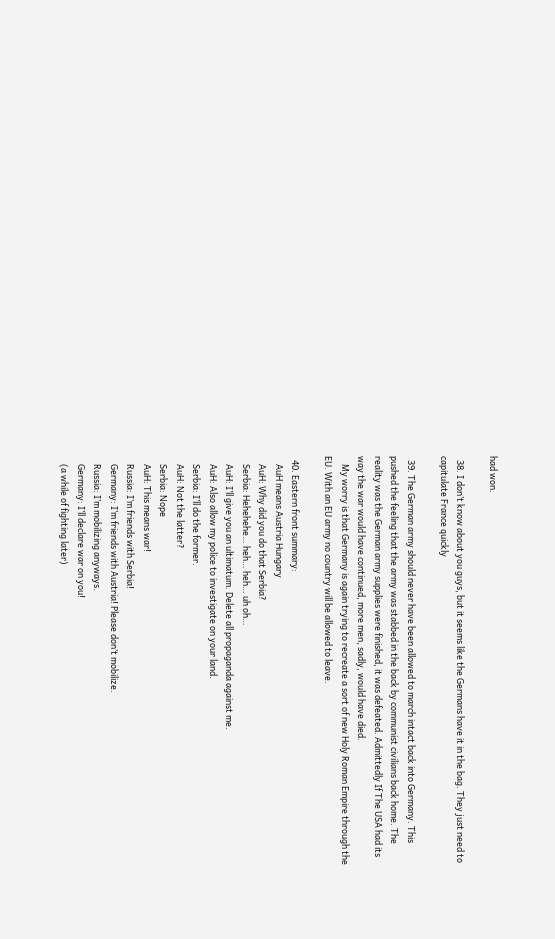had won.

  38. I don’t know about you guys, but it seems like the Germans have it in the bag. They just need to capitulate France quickly

  39. The German army should never have been allowed to march intact back into Germany. This pushed the feeling that the army was stabbed in the back by communist civilians back home. The reality was the German army supplies were finished, it was defeated. Admittedly If The USA had its way the war would have continued, more men, sadly, would have died.
    My worry is that Germany is again trying to recreate a sort of new Holy Roman Empire through the EU. With an EU army no country will be allowed to leave.

  40. Eastern front summary:
    AuH means Austria Hungary
    AuH: Why did you do that Serbia?
    Serbia: Hehehehe… heh… heh… uh oh…
    AuH: I’ll give you an ultimatum. Delete all propaganda against me.
    AuH: Also allow my police to investigate on your land.
    Serbia: I’ll do the former.
    AuH: Not the latter?
    Serbia: Nope
    AuH: This means war!
    Russia: I’m friends with Serbia!
    Germany: I’m friends with Austria! Please don’t mobilize.
    Russia: I’m mobilizing anyways.
    Germany: I’ll declare war on you!
    (a while of fighting later)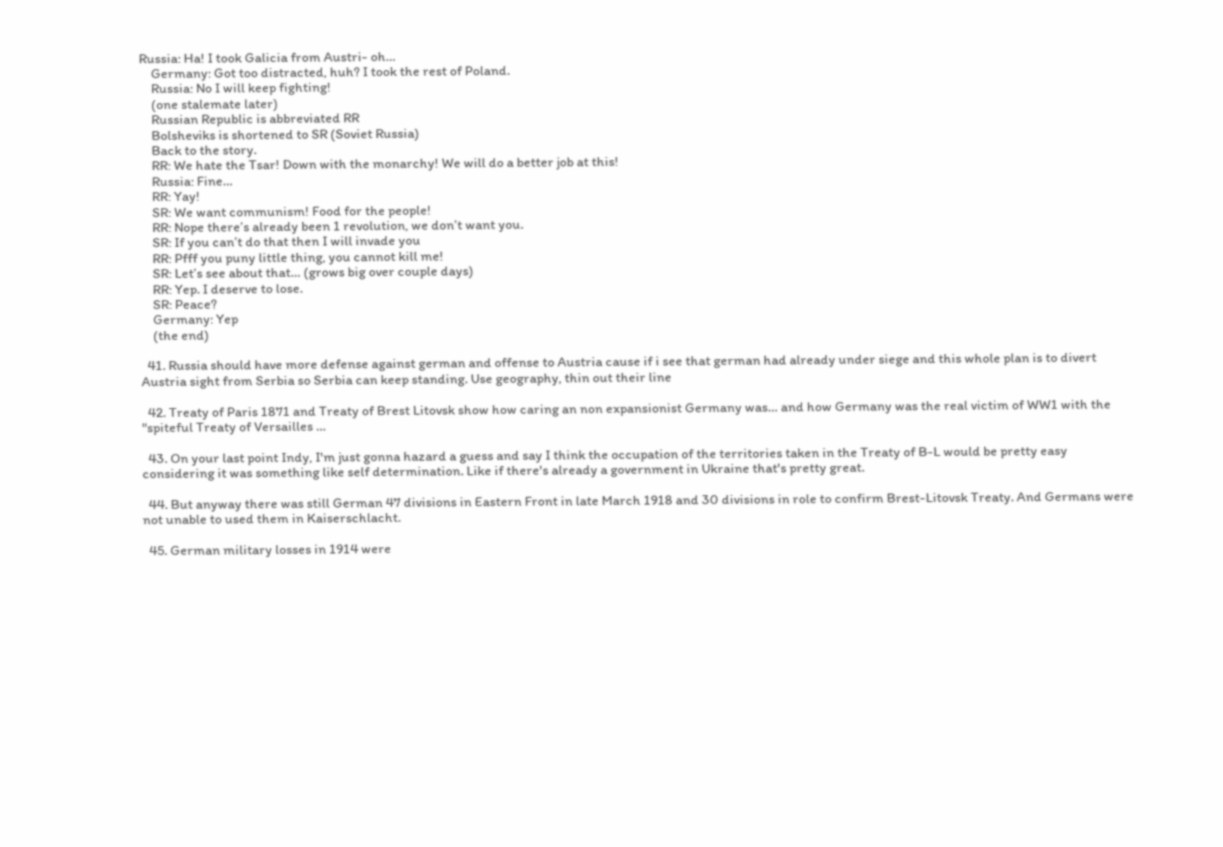Russia: Ha! I took Galicia from Austri- oh…
    Germany: Got too distracted, huh? I took the rest of Poland.
    Russia: No I will keep fighting!
    (one stalemate later)
    Russian Republic is abbreviated RR
    Bolsheviks is shortened to SR (Soviet Russia)
    Back to the story.
    RR: We hate the Tsar! Down with the monarchy! We will do a better job at this!
    Russia: Fine…
    RR: Yay!
    SR: We want communism! Food for the people!
    RR: Nope there’s already been 1 revolution, we don’t want you.
    SR: If you can’t do that then I will invade you
    RR: Pfff you puny little thing, you cannot kill me!
    SR: Let’s see about that… (grows big over couple days)
    RR: Yep. I deserve to lose.
    SR: Peace?
    Germany: Yep
    (the end)

  41. Russia should have more defense against german and offense to Austria cause if i see that german had already under siege and this whole plan is to divert Austria sight from Serbia so Serbia can keep standing. Use geography, thin out their line

  42. Treaty of Paris 1871 and Treaty of Brest Litovsk show how caring an non expansionist Germany was… and how Germany was the real victim of WW1 with the "spiteful Treaty of Versailles …

  43. On your last point Indy, I'm just gonna hazard a guess and say I think the occupation of the territories taken in the Treaty of B-L would be pretty easy considering it was something like self determination. Like if there's already a government in Ukraine that's pretty great.

  44. But anyway there was still German 47 divisions in Eastern Front in late March 1918 and 30 divisions in role to confirm Brest-Litovsk Treaty. And Germans were not unable to used them in Kaiserschlacht.

  45. German military losses in 1914 were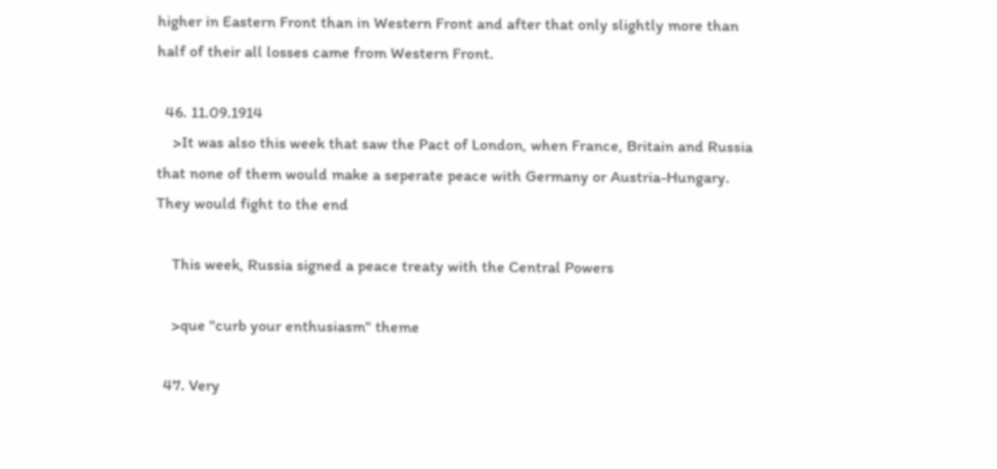higher in Eastern Front than in Western Front and after that only slightly more than half of their all losses came from Western Front.

  46. 11.09.1914
    >It was also this week that saw the Pact of London, when France, Britain and Russia that none of them would make a seperate peace with Germany or Austria-Hungary. They would fight to the end

    This week, Russia signed a peace treaty with the Central Powers

    >que "curb your enthusiasm" theme

  47. Very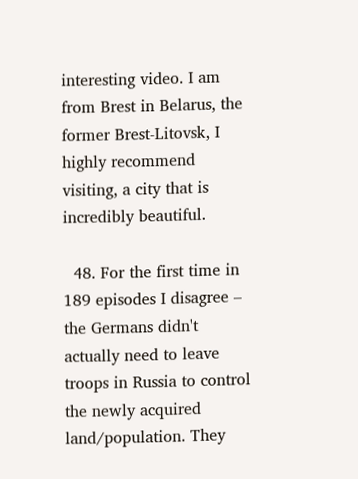interesting video. I am from Brest in Belarus, the former Brest-Litovsk, I highly recommend visiting, a city that is incredibly beautiful.

  48. For the first time in 189 episodes I disagree – the Germans didn't actually need to leave troops in Russia to control the newly acquired land/population. They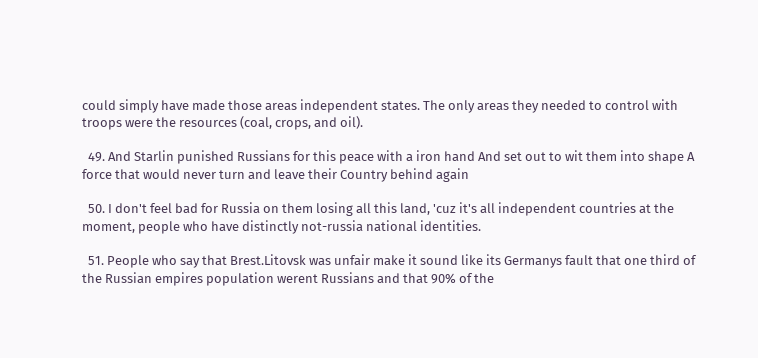could simply have made those areas independent states. The only areas they needed to control with troops were the resources (coal, crops, and oil).

  49. And Starlin punished Russians for this peace with a iron hand And set out to wit them into shape A force that would never turn and leave their Country behind again

  50. I don't feel bad for Russia on them losing all this land, 'cuz it's all independent countries at the moment, people who have distinctly not-russia national identities.

  51. People who say that Brest.Litovsk was unfair make it sound like its Germanys fault that one third of the Russian empires population werent Russians and that 90% of the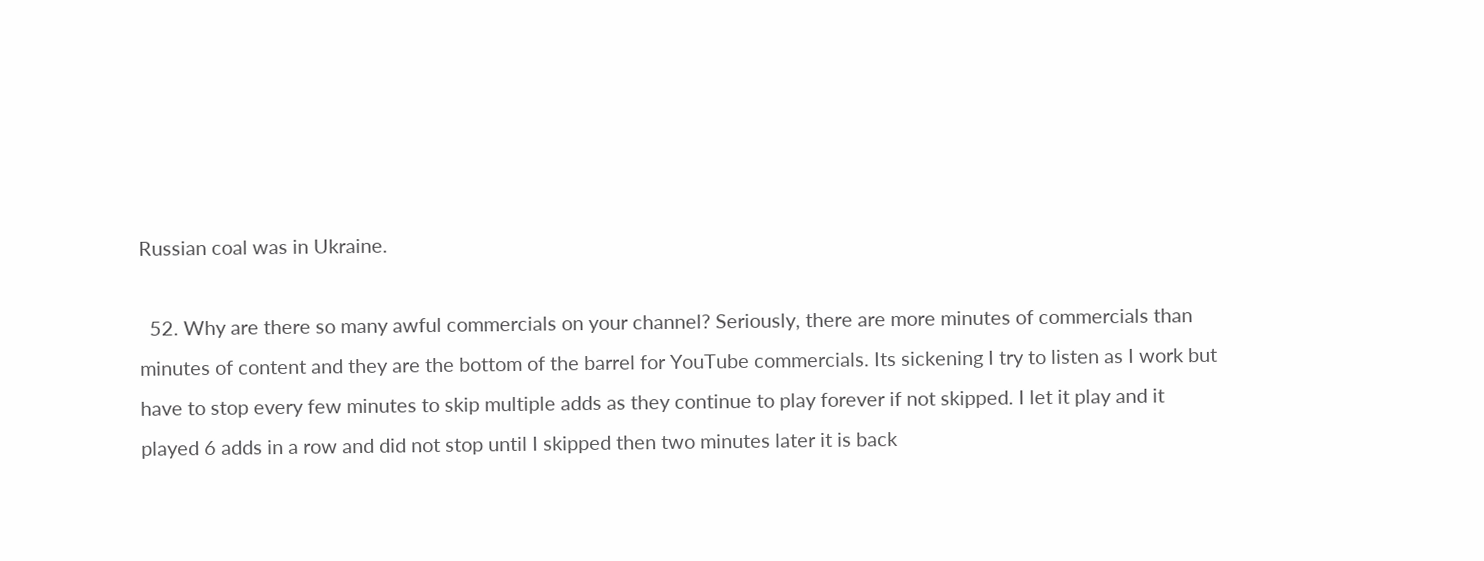Russian coal was in Ukraine.

  52. Why are there so many awful commercials on your channel? Seriously, there are more minutes of commercials than minutes of content and they are the bottom of the barrel for YouTube commercials. Its sickening I try to listen as I work but have to stop every few minutes to skip multiple adds as they continue to play forever if not skipped. I let it play and it played 6 adds in a row and did not stop until I skipped then two minutes later it is back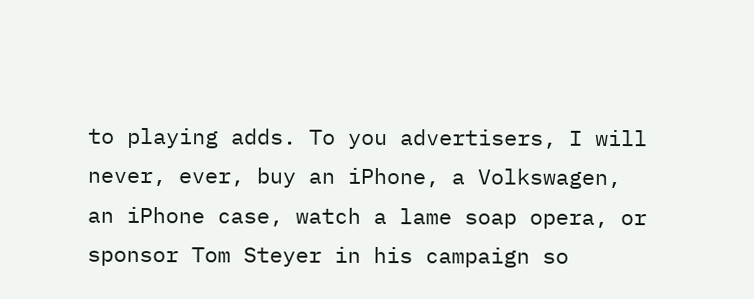to playing adds. To you advertisers, I will never, ever, buy an iPhone, a Volkswagen, an iPhone case, watch a lame soap opera, or sponsor Tom Steyer in his campaign so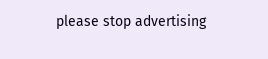please stop advertising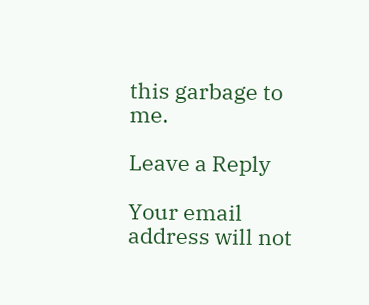this garbage to me.

Leave a Reply

Your email address will not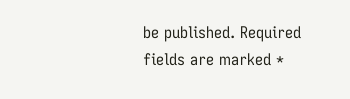be published. Required fields are marked *